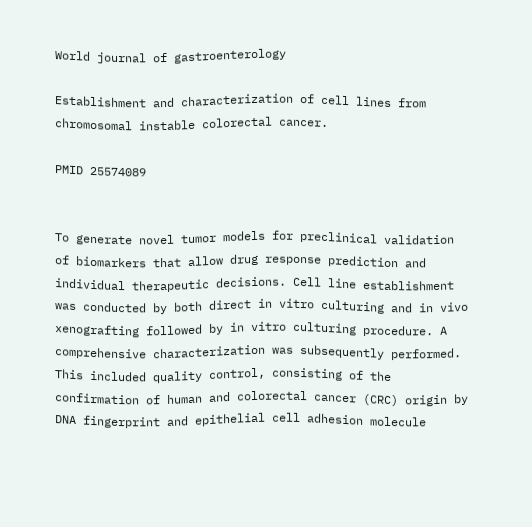World journal of gastroenterology

Establishment and characterization of cell lines from chromosomal instable colorectal cancer.

PMID 25574089


To generate novel tumor models for preclinical validation of biomarkers that allow drug response prediction and individual therapeutic decisions. Cell line establishment was conducted by both direct in vitro culturing and in vivo xenografting followed by in vitro culturing procedure. A comprehensive characterization was subsequently performed. This included quality control, consisting of the confirmation of human and colorectal cancer (CRC) origin by DNA fingerprint and epithelial cell adhesion molecule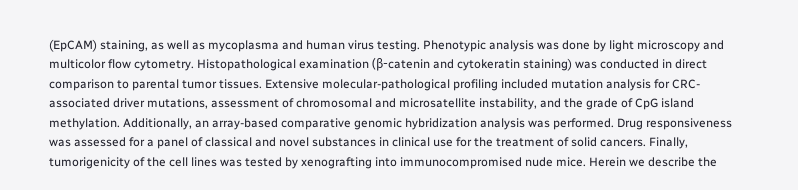(EpCAM) staining, as well as mycoplasma and human virus testing. Phenotypic analysis was done by light microscopy and multicolor flow cytometry. Histopathological examination (β-catenin and cytokeratin staining) was conducted in direct comparison to parental tumor tissues. Extensive molecular-pathological profiling included mutation analysis for CRC-associated driver mutations, assessment of chromosomal and microsatellite instability, and the grade of CpG island methylation. Additionally, an array-based comparative genomic hybridization analysis was performed. Drug responsiveness was assessed for a panel of classical and novel substances in clinical use for the treatment of solid cancers. Finally, tumorigenicity of the cell lines was tested by xenografting into immunocompromised nude mice. Herein we describe the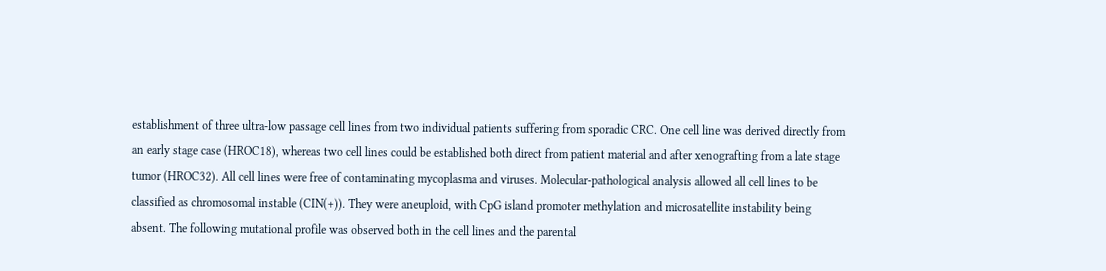establishment of three ultra-low passage cell lines from two individual patients suffering from sporadic CRC. One cell line was derived directly from an early stage case (HROC18), whereas two cell lines could be established both direct from patient material and after xenografting from a late stage tumor (HROC32). All cell lines were free of contaminating mycoplasma and viruses. Molecular-pathological analysis allowed all cell lines to be classified as chromosomal instable (CIN(+)). They were aneuploid, with CpG island promoter methylation and microsatellite instability being absent. The following mutational profile was observed both in the cell lines and the parental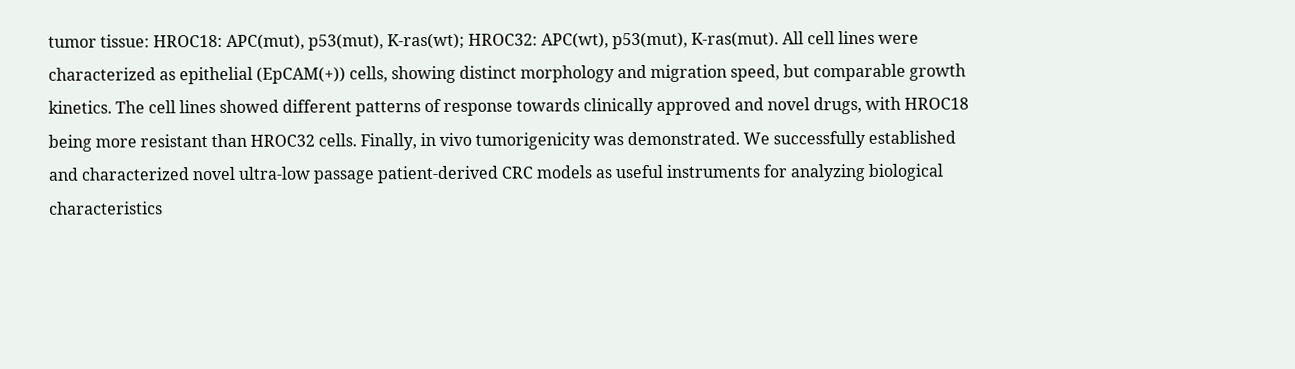tumor tissue: HROC18: APC(mut), p53(mut), K-ras(wt); HROC32: APC(wt), p53(mut), K-ras(mut). All cell lines were characterized as epithelial (EpCAM(+)) cells, showing distinct morphology and migration speed, but comparable growth kinetics. The cell lines showed different patterns of response towards clinically approved and novel drugs, with HROC18 being more resistant than HROC32 cells. Finally, in vivo tumorigenicity was demonstrated. We successfully established and characterized novel ultra-low passage patient-derived CRC models as useful instruments for analyzing biological characteristics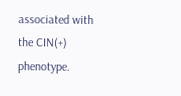associated with the CIN(+) phenotype.